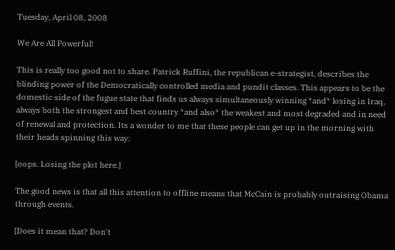Tuesday, April 08, 2008

We Are All Powerful!

This is really too good not to share. Patrick Ruffini, the republican e-strategist, describes the blinding power of the Democratically controlled media and pundit classes. This appears to be the domestic side of the fugue state that finds us always simultaneously winning *and* losing in Iraq, always both the strongest and best country *and also* the weakest and most degraded and in need of renewal and protection. Its a wonder to me that these people can get up in the morning with their heads spinning this way:

[oops. Losing the plot here.]

The good news is that all this attention to offline means that McCain is probably outraising Obama through events.

[Does it mean that? Don't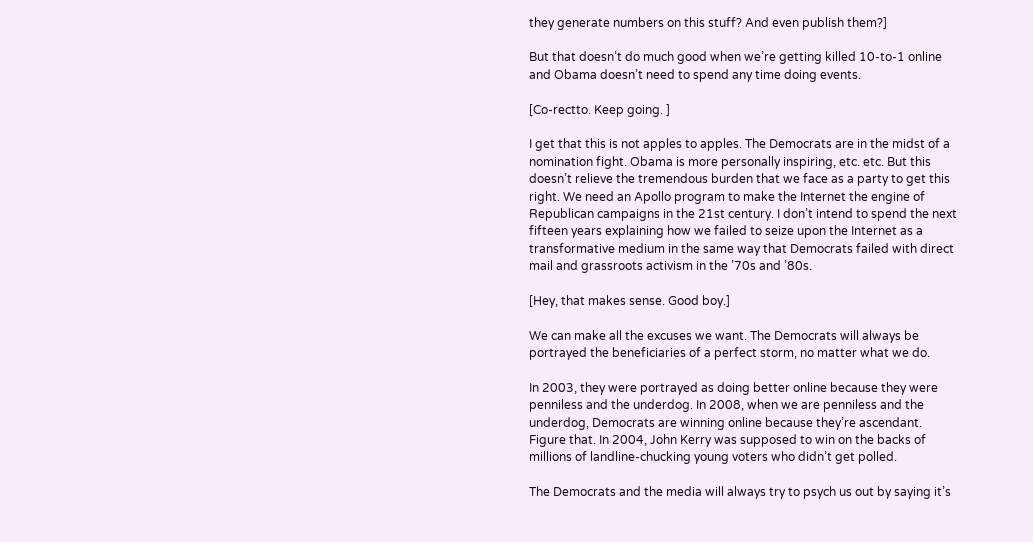they generate numbers on this stuff? And even publish them?]

But that doesn’t do much good when we’re getting killed 10-to-1 online and Obama doesn’t need to spend any time doing events.

[Co-rectto. Keep going. ]

I get that this is not apples to apples. The Democrats are in the midst of a nomination fight. Obama is more personally inspiring, etc. etc. But this doesn’t relieve the tremendous burden that we face as a party to get this right. We need an Apollo program to make the Internet the engine of Republican campaigns in the 21st century. I don’t intend to spend the next fifteen years explaining how we failed to seize upon the Internet as a transformative medium in the same way that Democrats failed with direct mail and grassroots activism in the ’70s and ’80s.

[Hey, that makes sense. Good boy.]

We can make all the excuses we want. The Democrats will always be portrayed the beneficiaries of a perfect storm, no matter what we do.

In 2003, they were portrayed as doing better online because they were penniless and the underdog. In 2008, when we are penniless and the underdog, Democrats are winning online because they’re ascendant. Figure that. In 2004, John Kerry was supposed to win on the backs of millions of landline-chucking young voters who didn’t get polled.

The Democrats and the media will always try to psych us out by saying it’s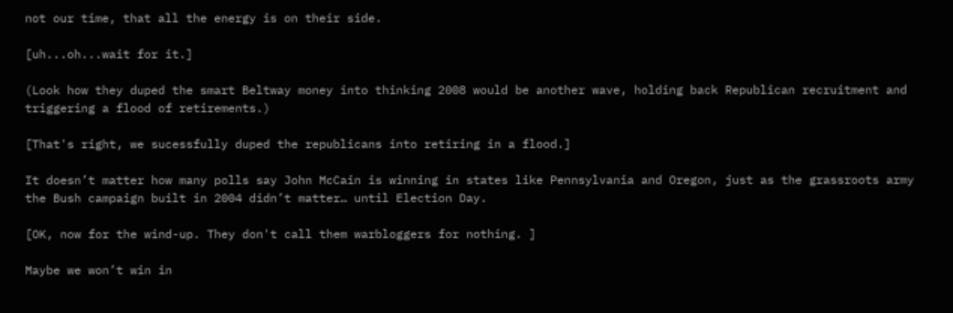not our time, that all the energy is on their side.

[uh...oh...wait for it.]

(Look how they duped the smart Beltway money into thinking 2008 would be another wave, holding back Republican recruitment and triggering a flood of retirements.)

[That's right, we sucessfully duped the republicans into retiring in a flood.]

It doesn’t matter how many polls say John McCain is winning in states like Pennsylvania and Oregon, just as the grassroots army the Bush campaign built in 2004 didn’t matter… until Election Day.

[OK, now for the wind-up. They don't call them warbloggers for nothing. ]

Maybe we won’t win in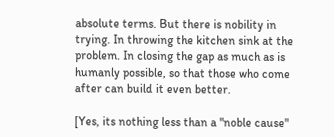absolute terms. But there is nobility in trying. In throwing the kitchen sink at the problem. In closing the gap as much as is humanly possible, so that those who come after can build it even better.

[Yes, its nothing less than a "noble cause"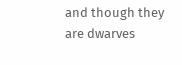and though they are dwarves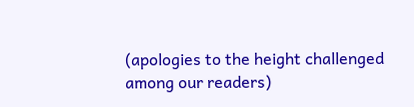(apologies to the height challenged among our readers)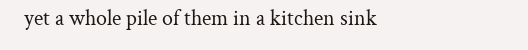yet a whole pile of them in a kitchen sink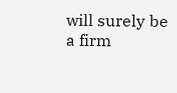will surely be a firm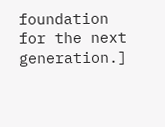foundation for the next generation.]